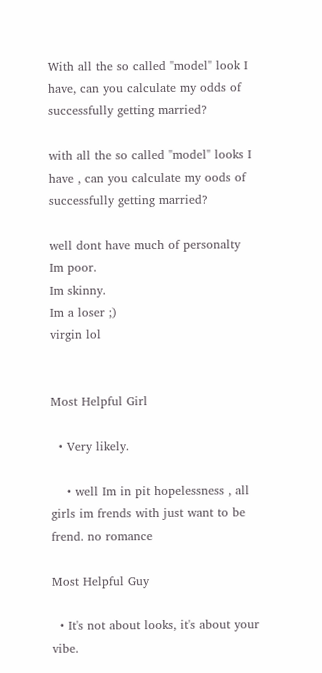With all the so called "model" look I have, can you calculate my odds of successfully getting married?

with all the so called "model" looks I have , can you calculate my oods of successfully getting married?

well dont have much of personalty
Im poor.
Im skinny.
Im a loser ;)
virgin lol


Most Helpful Girl

  • Very likely.

    • well Im in pit hopelessness , all girls im frends with just want to be frend. no romance

Most Helpful Guy

  • It's not about looks, it's about your vibe.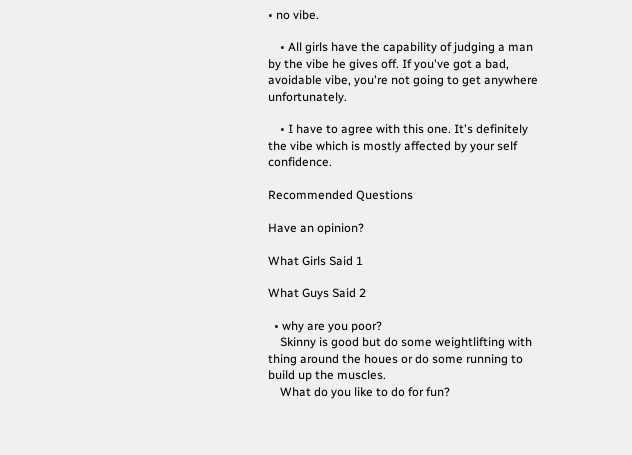• no vibe.

    • All girls have the capability of judging a man by the vibe he gives off. If you've got a bad, avoidable vibe, you're not going to get anywhere unfortunately.

    • I have to agree with this one. It's definitely the vibe which is mostly affected by your self confidence.

Recommended Questions

Have an opinion?

What Girls Said 1

What Guys Said 2

  • why are you poor?
    Skinny is good but do some weightlifting with thing around the houes or do some running to build up the muscles.
    What do you like to do for fun?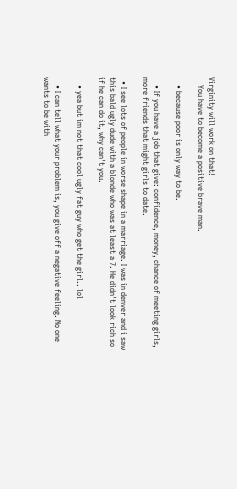Virginity will work on that!
    You have to become a positive brave man.

    • because poor is only way to be.

    • If you have a job that give: confidence, money, chance of meeting girls, more friends that might girls to date.

  • I see lots of people in worse shape in a marriage. I was in denver and i saw this bald ugly dude with a blonde who was at least a 7. He didn't look rich so if he can do it, why can't you.

    • yea but im not that cool ugly fat guy who get the girl.. lol

    • I can tell what your problem is, you give off a negative feeling. No one wants to be with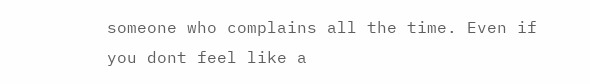someone who complains all the time. Even if you dont feel like a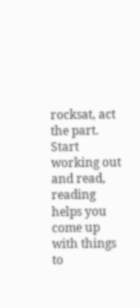rocksat, act the part. Start working out and read, reading helps you come up with things to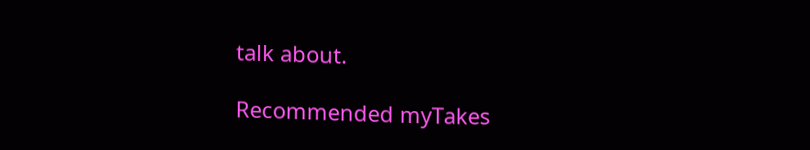talk about.

Recommended myTakes